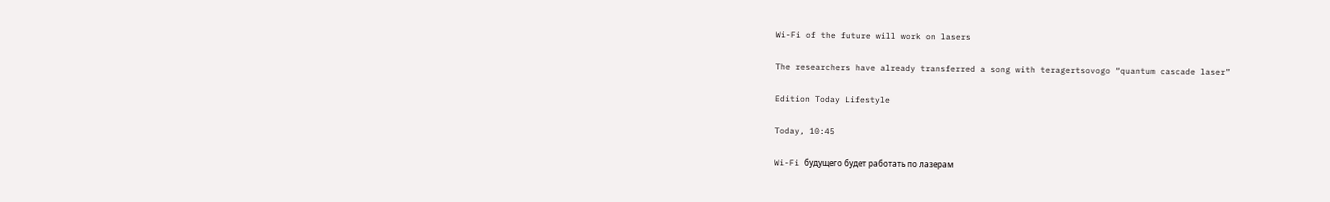Wi-Fi of the future will work on lasers

The researchers have already transferred a song with teragertsovogo “quantum cascade laser”

Edition Today Lifestyle

Today, 10:45

Wi-Fi будущего будет работать по лазерам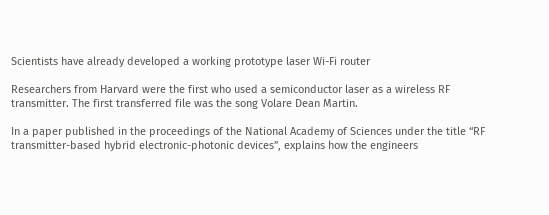Scientists have already developed a working prototype laser Wi-Fi router

Researchers from Harvard were the first who used a semiconductor laser as a wireless RF transmitter. The first transferred file was the song Volare Dean Martin.

In a paper published in the proceedings of the National Academy of Sciences under the title “RF transmitter-based hybrid electronic-photonic devices”, explains how the engineers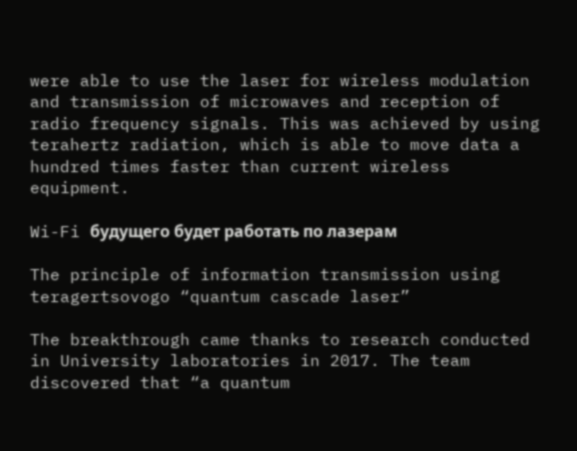were able to use the laser for wireless modulation and transmission of microwaves and reception of radio frequency signals. This was achieved by using terahertz radiation, which is able to move data a hundred times faster than current wireless equipment.

Wi-Fi будущего будет работать по лазерам

The principle of information transmission using teragertsovogo “quantum cascade laser”

The breakthrough came thanks to research conducted in University laboratories in 2017. The team discovered that “a quantum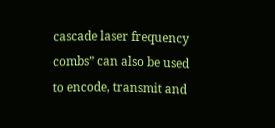cascade laser frequency combs” can also be used to encode, transmit and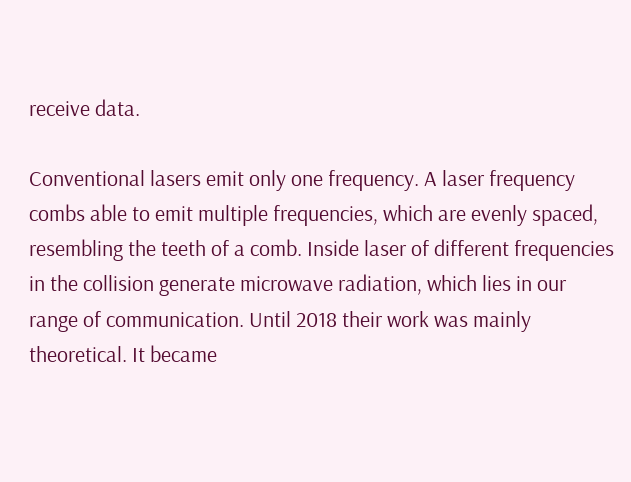receive data.

Conventional lasers emit only one frequency. A laser frequency combs able to emit multiple frequencies, which are evenly spaced, resembling the teeth of a comb. Inside laser of different frequencies in the collision generate microwave radiation, which lies in our range of communication. Until 2018 their work was mainly theoretical. It became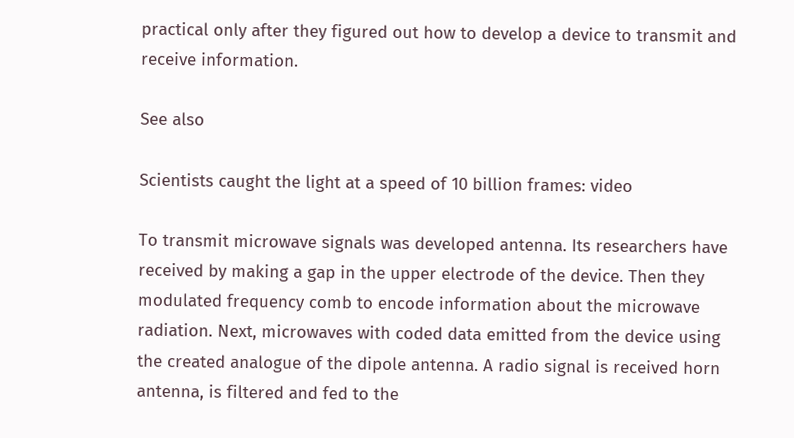practical only after they figured out how to develop a device to transmit and receive information.

See also

Scientists caught the light at a speed of 10 billion frames: video

To transmit microwave signals was developed antenna. Its researchers have received by making a gap in the upper electrode of the device. Then they modulated frequency comb to encode information about the microwave radiation. Next, microwaves with coded data emitted from the device using the created analogue of the dipole antenna. A radio signal is received horn antenna, is filtered and fed to the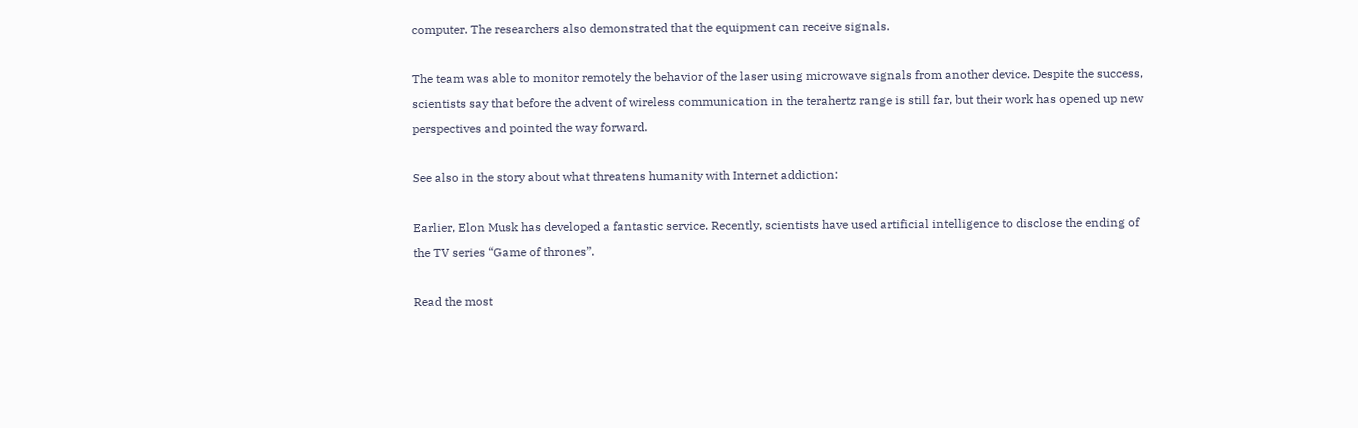computer. The researchers also demonstrated that the equipment can receive signals.

The team was able to monitor remotely the behavior of the laser using microwave signals from another device. Despite the success, scientists say that before the advent of wireless communication in the terahertz range is still far, but their work has opened up new perspectives and pointed the way forward.

See also in the story about what threatens humanity with Internet addiction:

Earlier, Elon Musk has developed a fantastic service. Recently, scientists have used artificial intelligence to disclose the ending of the TV series “Game of thrones”.

Read the most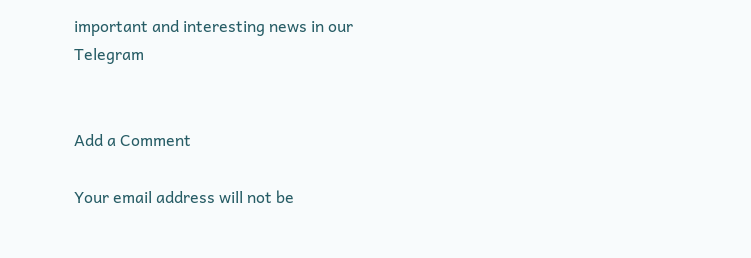important and interesting news in our Telegram


Add a Comment

Your email address will not be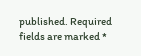published. Required fields are marked *